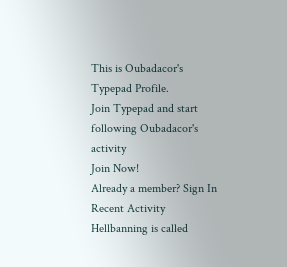This is Oubadacor's Typepad Profile.
Join Typepad and start following Oubadacor's activity
Join Now!
Already a member? Sign In
Recent Activity
Hellbanning is called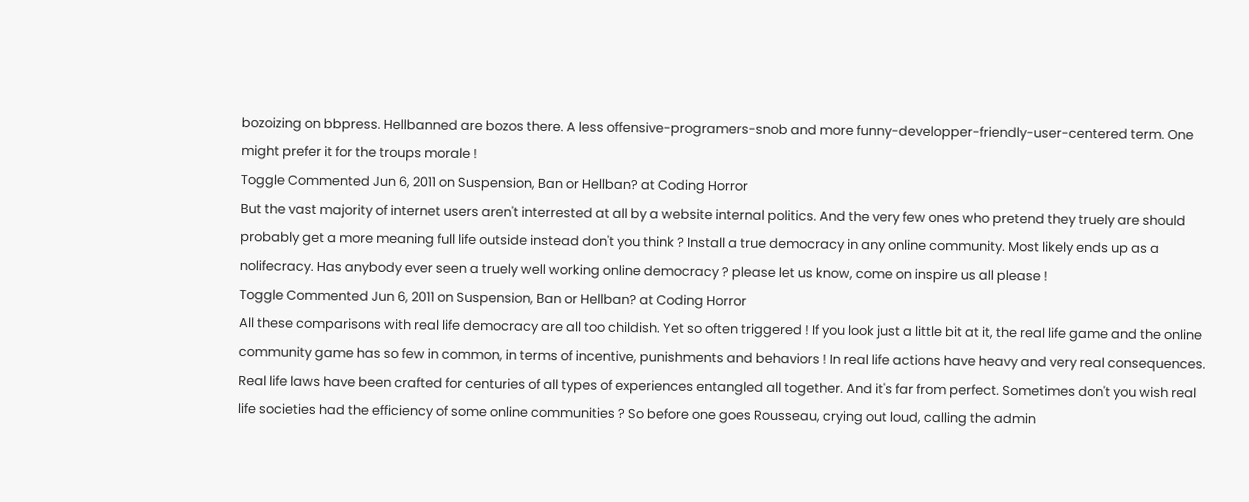bozoizing on bbpress. Hellbanned are bozos there. A less offensive-programers-snob and more funny-developper-friendly-user-centered term. One might prefer it for the troups morale !
Toggle Commented Jun 6, 2011 on Suspension, Ban or Hellban? at Coding Horror
But the vast majority of internet users aren't interrested at all by a website internal politics. And the very few ones who pretend they truely are should probably get a more meaning full life outside instead don't you think ? Install a true democracy in any online community. Most likely ends up as a nolifecracy. Has anybody ever seen a truely well working online democracy ? please let us know, come on inspire us all please !
Toggle Commented Jun 6, 2011 on Suspension, Ban or Hellban? at Coding Horror
All these comparisons with real life democracy are all too childish. Yet so often triggered ! If you look just a little bit at it, the real life game and the online community game has so few in common, in terms of incentive, punishments and behaviors ! In real life actions have heavy and very real consequences. Real life laws have been crafted for centuries of all types of experiences entangled all together. And it's far from perfect. Sometimes don't you wish real life societies had the efficiency of some online communities ? So before one goes Rousseau, crying out loud, calling the admin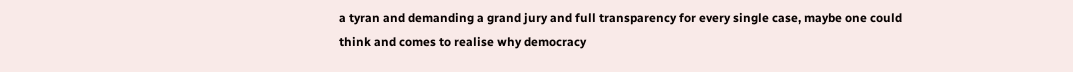a tyran and demanding a grand jury and full transparency for every single case, maybe one could think and comes to realise why democracy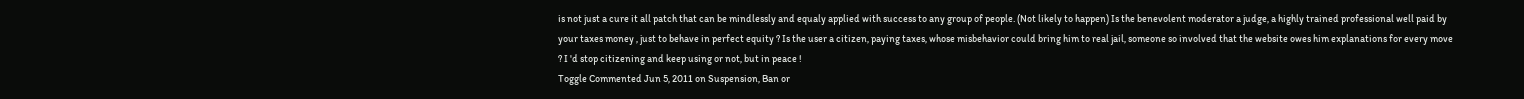is not just a cure it all patch that can be mindlessly and equaly applied with success to any group of people. (Not likely to happen) Is the benevolent moderator a judge, a highly trained professional well paid by your taxes money , just to behave in perfect equity ? Is the user a citizen, paying taxes, whose misbehavior could bring him to real jail, someone so involved that the website owes him explanations for every move ? I 'd stop citizening and keep using or not, but in peace !
Toggle Commented Jun 5, 2011 on Suspension, Ban or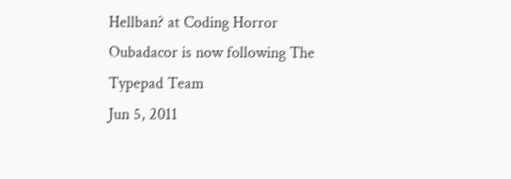Hellban? at Coding Horror
Oubadacor is now following The Typepad Team
Jun 5, 2011